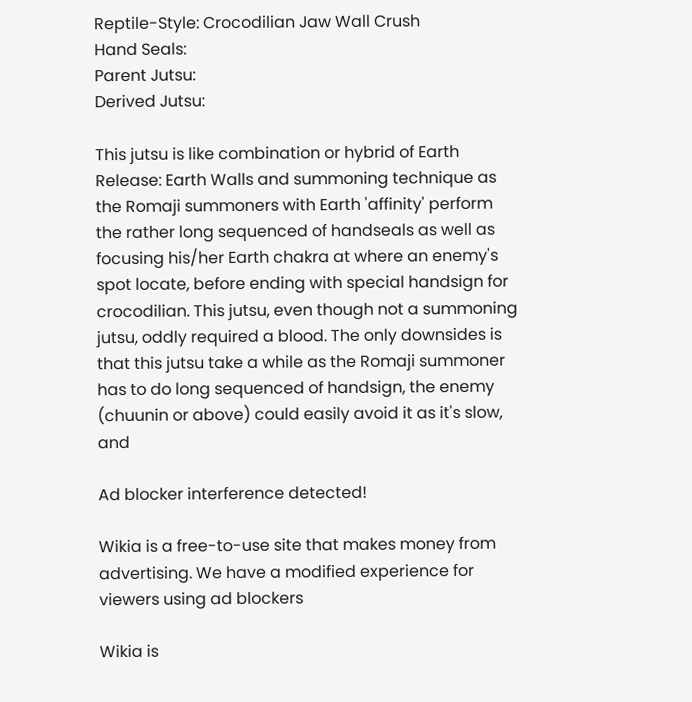Reptile-Style: Crocodilian Jaw Wall Crush
Hand Seals:
Parent Jutsu:
Derived Jutsu:

This jutsu is like combination or hybrid of Earth Release: Earth Walls and summoning technique as the Romaji summoners with Earth 'affinity' perform the rather long sequenced of handseals as well as focusing his/her Earth chakra at where an enemy's spot locate, before ending with special handsign for crocodilian. This jutsu, even though not a summoning jutsu, oddly required a blood. The only downsides is that this jutsu take a while as the Romaji summoner has to do long sequenced of handsign, the enemy (chuunin or above) could easily avoid it as it's slow, and

Ad blocker interference detected!

Wikia is a free-to-use site that makes money from advertising. We have a modified experience for viewers using ad blockers

Wikia is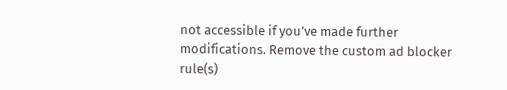not accessible if you’ve made further modifications. Remove the custom ad blocker rule(s)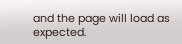and the page will load as expected.